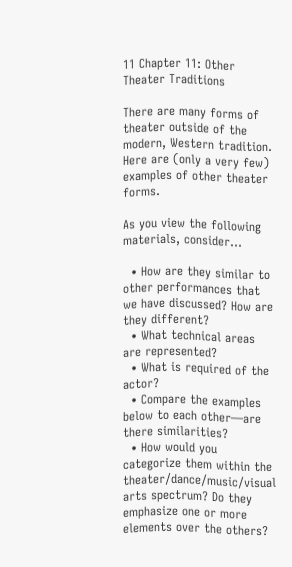11 Chapter 11: Other Theater Traditions

There are many forms of theater outside of the modern, Western tradition. Here are (only a very few) examples of other theater forms.

As you view the following materials, consider…

  • How are they similar to other performances that we have discussed? How are they different?
  • What technical areas are represented?
  • What is required of the actor?
  • Compare the examples below to each other—are there similarities?
  • How would you categorize them within the theater/dance/music/visual arts spectrum? Do they emphasize one or more elements over the others?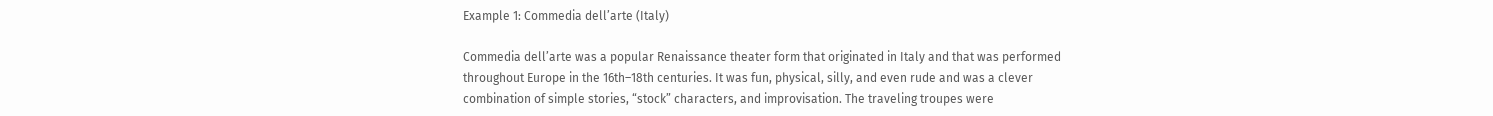Example 1: Commedia dell’arte (Italy)

Commedia dell’arte was a popular Renaissance theater form that originated in Italy and that was performed throughout Europe in the 16th–18th centuries. It was fun, physical, silly, and even rude and was a clever combination of simple stories, “stock” characters, and improvisation. The traveling troupes were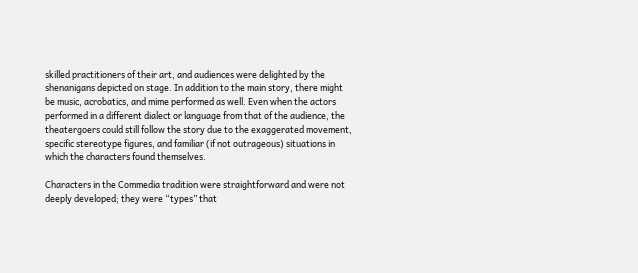skilled practitioners of their art, and audiences were delighted by the shenanigans depicted on stage. In addition to the main story, there might be music, acrobatics, and mime performed as well. Even when the actors performed in a different dialect or language from that of the audience, the theatergoers could still follow the story due to the exaggerated movement, specific stereotype figures, and familiar (if not outrageous) situations in which the characters found themselves.

Characters in the Commedia tradition were straightforward and were not deeply developed; they were “types” that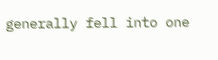generally fell into one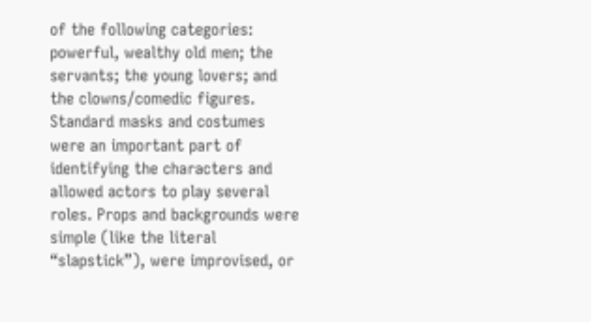of the following categories: powerful, wealthy old men; the servants; the young lovers; and the clowns/comedic figures. Standard masks and costumes were an important part of identifying the characters and allowed actors to play several roles. Props and backgrounds were simple (like the literal “slapstick”), were improvised, or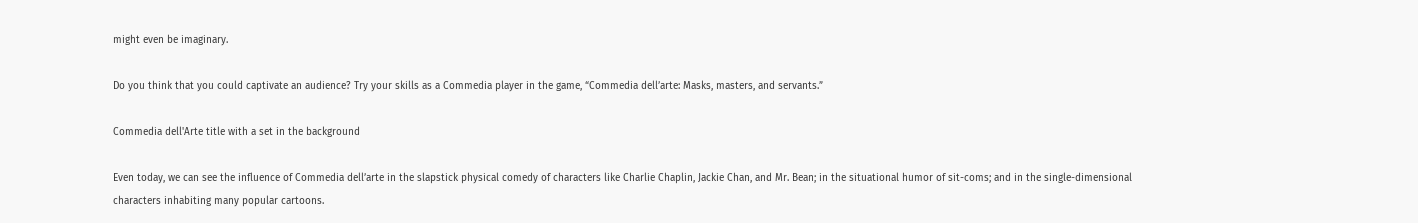might even be imaginary.

Do you think that you could captivate an audience? Try your skills as a Commedia player in the game, “Commedia dell’arte: Masks, masters, and servants.”

Commedia dell'Arte title with a set in the background

Even today, we can see the influence of Commedia dell’arte in the slapstick physical comedy of characters like Charlie Chaplin, Jackie Chan, and Mr. Bean; in the situational humor of sit-coms; and in the single-dimensional characters inhabiting many popular cartoons.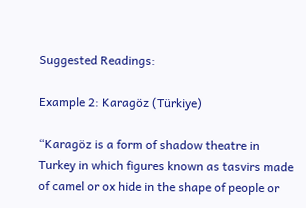Suggested Readings:

Example 2: Karagöz (Türkiye)

“Karagöz is a form of shadow theatre in Turkey in which figures known as tasvirs made of camel or ox hide in the shape of people or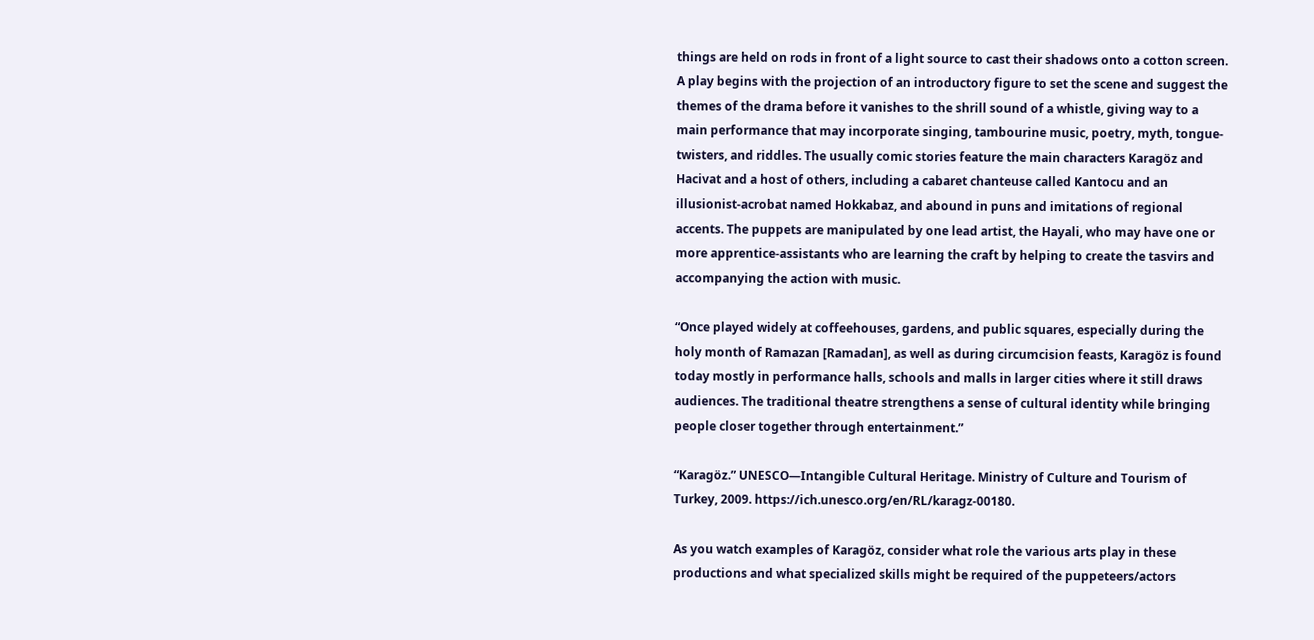things are held on rods in front of a light source to cast their shadows onto a cotton screen. A play begins with the projection of an introductory figure to set the scene and suggest the themes of the drama before it vanishes to the shrill sound of a whistle, giving way to a main performance that may incorporate singing, tambourine music, poetry, myth, tongue-twisters, and riddles. The usually comic stories feature the main characters Karagöz and Hacivat and a host of others, including a cabaret chanteuse called Kantocu and an illusionist-acrobat named Hokkabaz, and abound in puns and imitations of regional accents. The puppets are manipulated by one lead artist, the Hayali, who may have one or more apprentice-assistants who are learning the craft by helping to create the tasvirs and accompanying the action with music.

“Once played widely at coffeehouses, gardens, and public squares, especially during the holy month of Ramazan [Ramadan], as well as during circumcision feasts, Karagöz is found today mostly in performance halls, schools and malls in larger cities where it still draws audiences. The traditional theatre strengthens a sense of cultural identity while bringing people closer together through entertainment.”

“Karagöz.” UNESCO—Intangible Cultural Heritage. Ministry of Culture and Tourism of Turkey, 2009. https://ich.unesco.org/en/RL/karagz-00180.

As you watch examples of Karagöz, consider what role the various arts play in these productions and what specialized skills might be required of the puppeteers/actors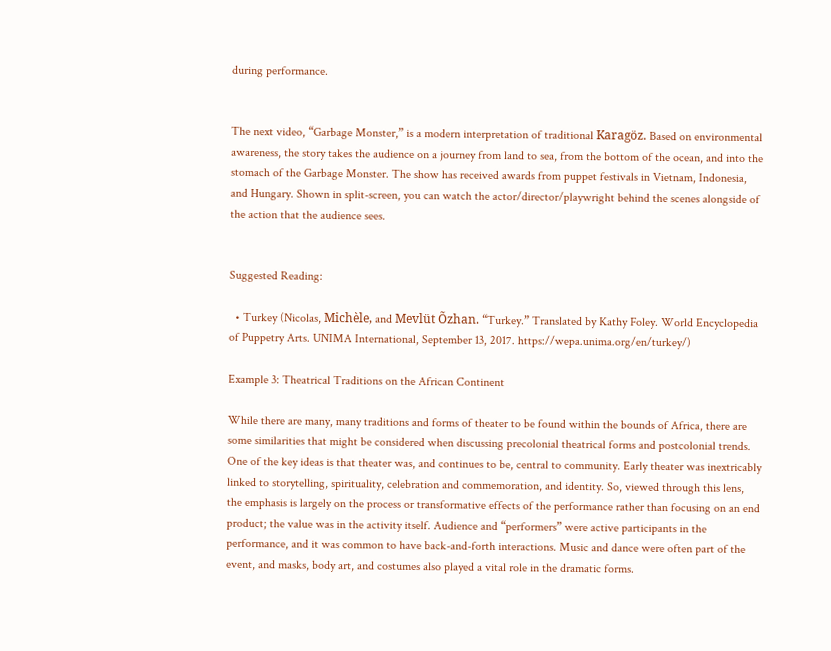during performance.


The next video, “Garbage Monster,” is a modern interpretation of traditional Karagöz. Based on environmental awareness, the story takes the audience on a journey from land to sea, from the bottom of the ocean, and into the stomach of the Garbage Monster. The show has received awards from puppet festivals in Vietnam, Indonesia, and Hungary. Shown in split-screen, you can watch the actor/director/playwright behind the scenes alongside of the action that the audience sees.


Suggested Reading:

  • Turkey (Nicolas, Michèle, and Mevlüt Õzhan. “Turkey.” Translated by Kathy Foley. World Encyclopedia of Puppetry Arts. UNIMA International, September 13, 2017. https://wepa.unima.org/en/turkey/)

Example 3: Theatrical Traditions on the African Continent

While there are many, many traditions and forms of theater to be found within the bounds of Africa, there are some similarities that might be considered when discussing precolonial theatrical forms and postcolonial trends. One of the key ideas is that theater was, and continues to be, central to community. Early theater was inextricably linked to storytelling, spirituality, celebration and commemoration, and identity. So, viewed through this lens, the emphasis is largely on the process or transformative effects of the performance rather than focusing on an end product; the value was in the activity itself. Audience and “performers” were active participants in the performance, and it was common to have back-and-forth interactions. Music and dance were often part of the event, and masks, body art, and costumes also played a vital role in the dramatic forms.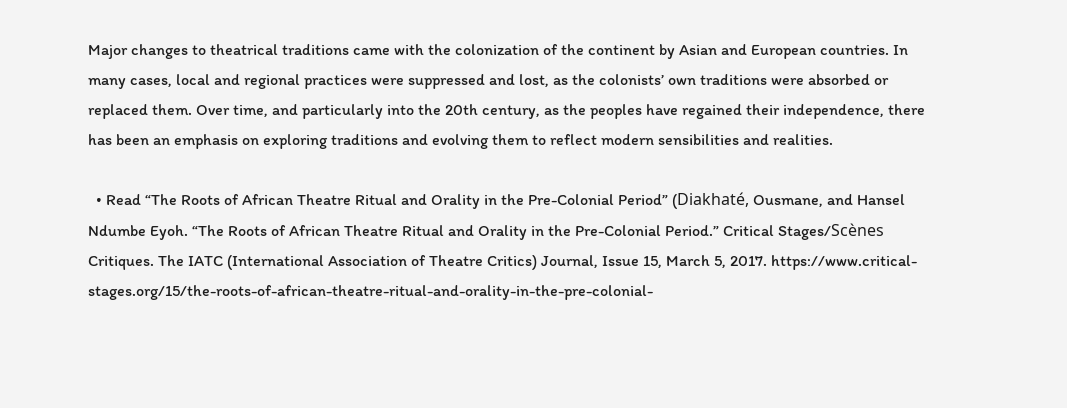Major changes to theatrical traditions came with the colonization of the continent by Asian and European countries. In many cases, local and regional practices were suppressed and lost, as the colonists’ own traditions were absorbed or replaced them. Over time, and particularly into the 20th century, as the peoples have regained their independence, there has been an emphasis on exploring traditions and evolving them to reflect modern sensibilities and realities.

  • Read “The Roots of African Theatre Ritual and Orality in the Pre-Colonial Period” (Diakhaté, Ousmane, and Hansel Ndumbe Eyoh. “The Roots of African Theatre Ritual and Orality in the Pre-Colonial Period.” Critical Stages/Scènes Critiques. The IATC (International Association of Theatre Critics) Journal, Issue 15, March 5, 2017. https://www.critical-stages.org/15/the-roots-of-african-theatre-ritual-and-orality-in-the-pre-colonial-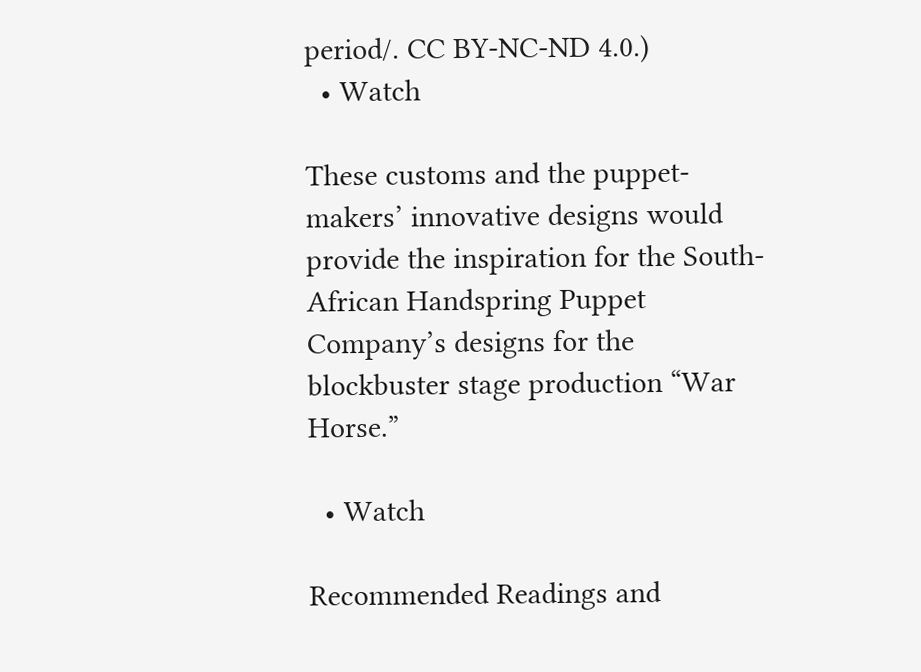period/. CC BY-NC-ND 4.0.)
  • Watch

These customs and the puppet-makers’ innovative designs would provide the inspiration for the South-African Handspring Puppet Company’s designs for the blockbuster stage production “War Horse.”

  • Watch

Recommended Readings and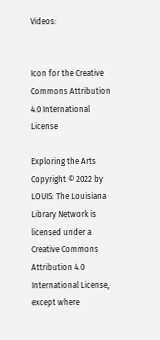Videos:


Icon for the Creative Commons Attribution 4.0 International License

Exploring the Arts Copyright © 2022 by LOUIS: The Louisiana Library Network is licensed under a Creative Commons Attribution 4.0 International License, except where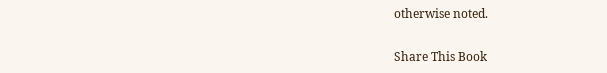otherwise noted.

Share This Book